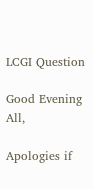LCGI Question

Good Evening All,

Apologies if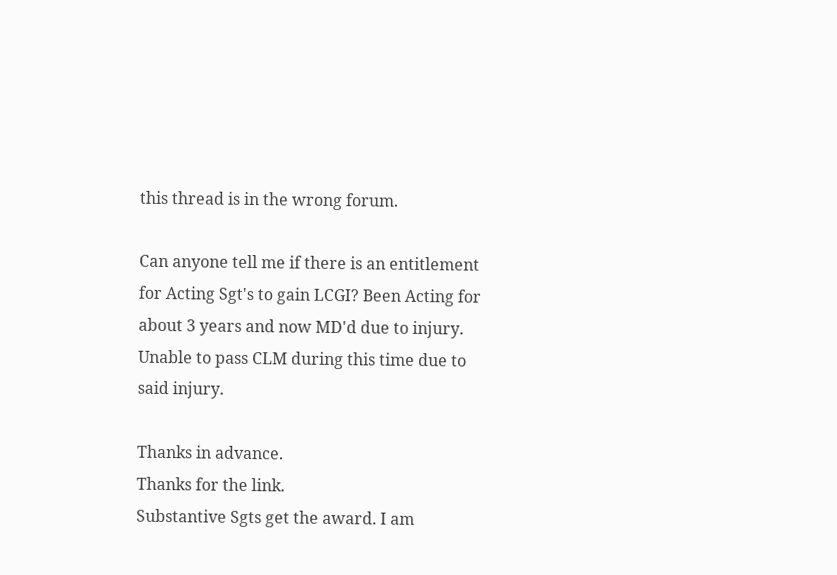this thread is in the wrong forum.

Can anyone tell me if there is an entitlement for Acting Sgt's to gain LCGI? Been Acting for about 3 years and now MD'd due to injury. Unable to pass CLM during this time due to said injury.

Thanks in advance.
Thanks for the link.
Substantive Sgts get the award. I am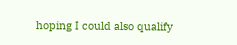hoping I could also qualify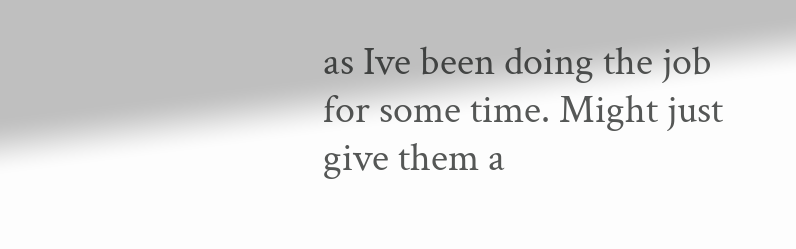as Ive been doing the job for some time. Might just give them a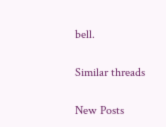bell.

Similar threads

New Posts